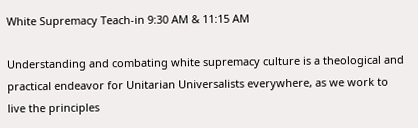White Supremacy Teach-in 9:30 AM & 11:15 AM

Understanding and combating white supremacy culture is a theological and practical endeavor for Unitarian Universalists everywhere, as we work to live the principles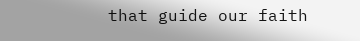that guide our faith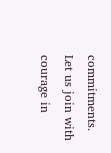commitments. Let us join with courage in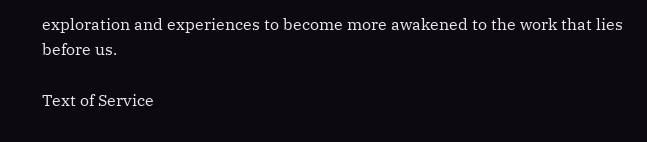exploration and experiences to become more awakened to the work that lies before us.

Text of Service